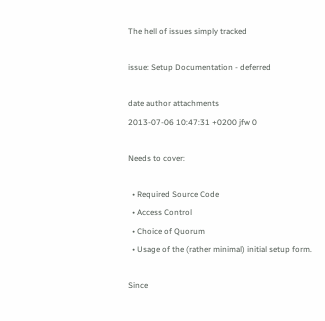The hell of issues simply tracked

issue: Setup Documentation - deferred

date author attachments
2013-07-06 10:47:31 +0200 jfw 0

Needs to cover:

  • Required Source Code
  • Access Control
  • Choice of Quorum
  • Usage of the (rather minimal) initial setup form.

Since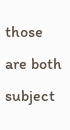those are both subject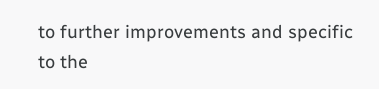to further improvements and specific to the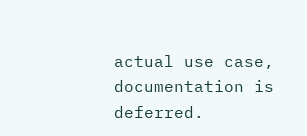actual use case, documentation is deferred.